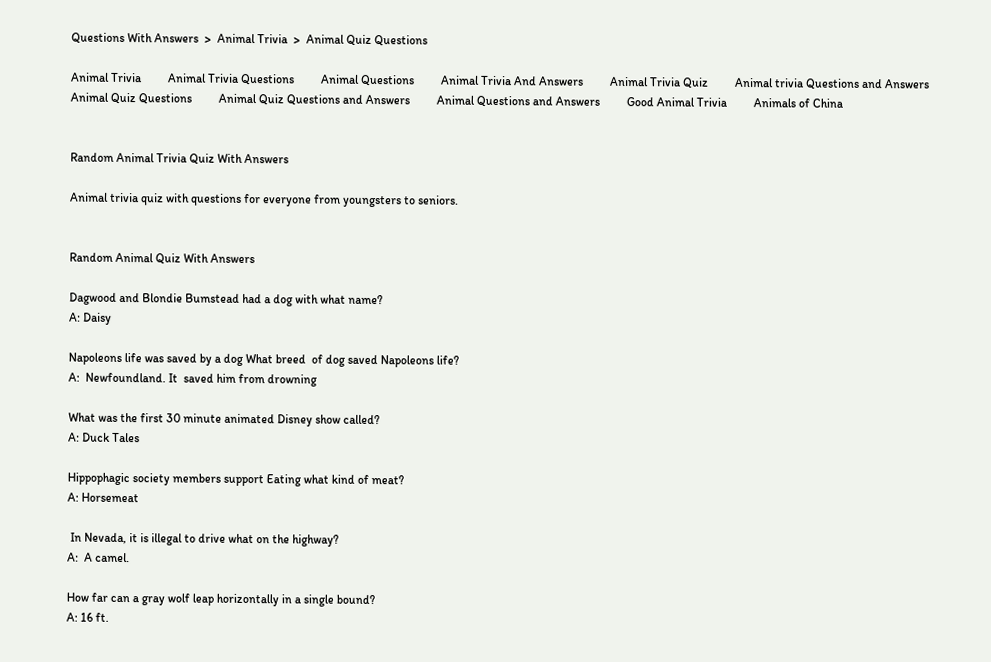Questions With Answers  >  Animal Trivia  >  Animal Quiz Questions

Animal Trivia         Animal Trivia Questions         Animal Questions         Animal Trivia And Answers         Animal Trivia Quiz         Animal trivia Questions and Answers         Animal Quiz Questions         Animal Quiz Questions and Answers         Animal Questions and Answers         Good Animal Trivia         Animals of China


Random Animal Trivia Quiz With Answers

Animal trivia quiz with questions for everyone from youngsters to seniors.


Random Animal Quiz With Answers

Dagwood and Blondie Bumstead had a dog with what name?
A: Daisy

Napoleons life was saved by a dog What breed  of dog saved Napoleons life?
A:  Newfoundland. It  saved him from drowning

What was the first 30 minute animated Disney show called?
A: Duck Tales

Hippophagic society members support Eating what kind of meat?
A: Horsemeat

 In Nevada, it is illegal to drive what on the highway?
A:  A camel.

How far can a gray wolf leap horizontally in a single bound?
A: 16 ft.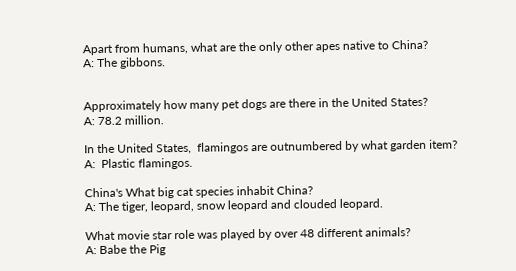Apart from humans, what are the only other apes native to China?
A: The gibbons.


Approximately how many pet dogs are there in the United States?
A: 78.2 million.

In the United States,  flamingos are outnumbered by what garden item?
A:  Plastic flamingos.

China's What big cat species inhabit China?
A: The tiger, leopard, snow leopard and clouded leopard.

What movie star role was played by over 48 different animals?
A: Babe the Pig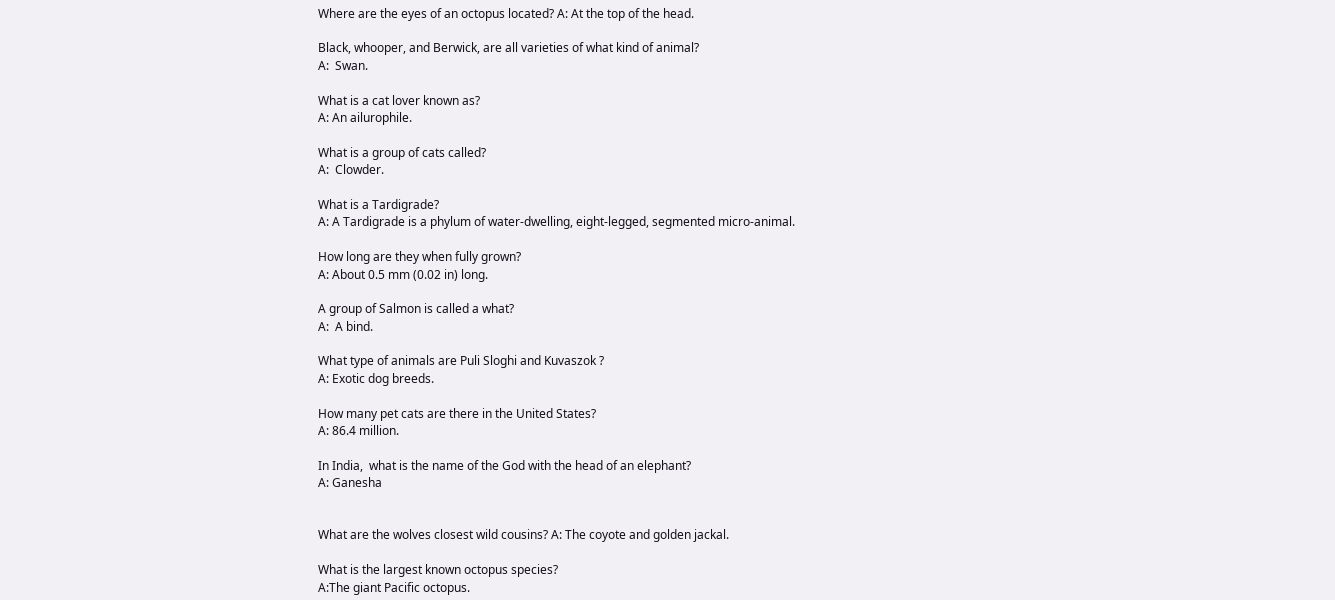Where are the eyes of an octopus located? A: At the top of the head.

Black, whooper, and Berwick, are all varieties of what kind of animal?
A:  Swan.

What is a cat lover known as?
A: An ailurophile.

What is a group of cats called?
A:  Clowder.

What is a Tardigrade?
A: A Tardigrade is a phylum of water-dwelling, eight-legged, segmented micro-animal.

How long are they when fully grown?
A: About 0.5 mm (0.02 in) long.

A group of Salmon is called a what?
A:  A bind.

What type of animals are Puli Sloghi and Kuvaszok ?
A: Exotic dog breeds.

How many pet cats are there in the United States?
A: 86.4 million.

In India,  what is the name of the God with the head of an elephant?
A: Ganesha


What are the wolves closest wild cousins? A: The coyote and golden jackal.

What is the largest known octopus species?
A:The giant Pacific octopus.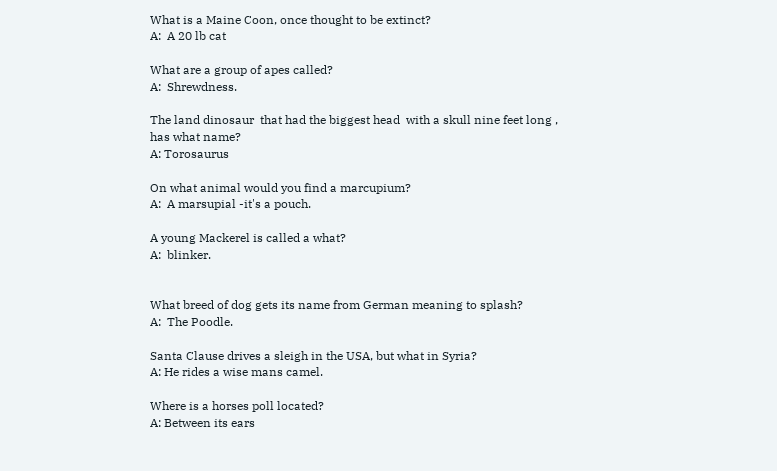What is a Maine Coon, once thought to be extinct?
A:  A 20 lb cat

What are a group of apes called?
A:  Shrewdness.

The land dinosaur  that had the biggest head  with a skull nine feet long , has what name?
A: Torosaurus

On what animal would you find a marcupium?
A:  A marsupial -it's a pouch.

A young Mackerel is called a what?
A:  blinker.


What breed of dog gets its name from German meaning to splash?
A:  The Poodle.

Santa Clause drives a sleigh in the USA, but what in Syria?
A: He rides a wise mans camel.

Where is a horses poll located?
A: Between its ears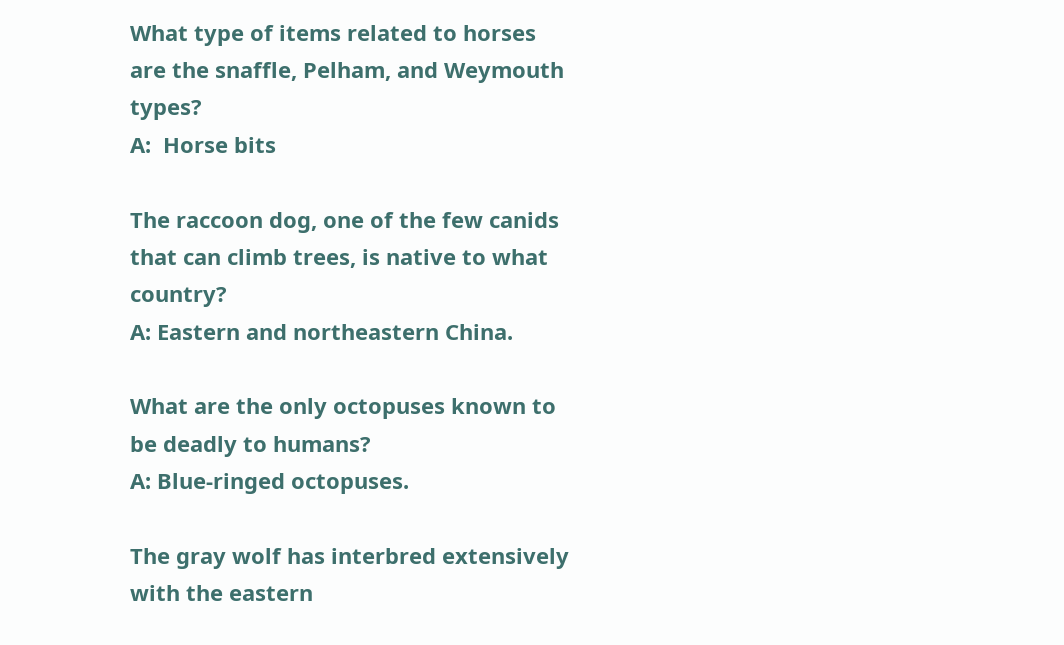What type of items related to horses are the snaffle, Pelham, and Weymouth types?
A:  Horse bits

The raccoon dog, one of the few canids that can climb trees, is native to what country?
A: Eastern and northeastern China.

What are the only octopuses known to be deadly to humans?
A: Blue-ringed octopuses.

The gray wolf has interbred extensively with the eastern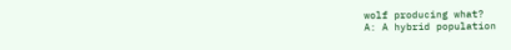wolf producing what?
A: A hybrid population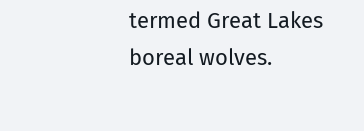termed Great Lakes boreal wolves.